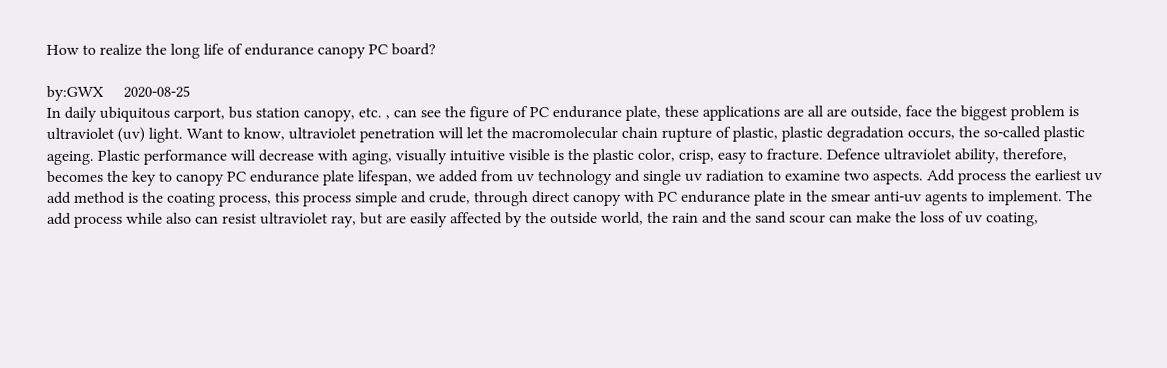How to realize the long life of endurance canopy PC board?

by:GWX     2020-08-25
In daily ubiquitous carport, bus station canopy, etc. , can see the figure of PC endurance plate, these applications are all are outside, face the biggest problem is ultraviolet (uv) light. Want to know, ultraviolet penetration will let the macromolecular chain rupture of plastic, plastic degradation occurs, the so-called plastic ageing. Plastic performance will decrease with aging, visually intuitive visible is the plastic color, crisp, easy to fracture. Defence ultraviolet ability, therefore, becomes the key to canopy PC endurance plate lifespan, we added from uv technology and single uv radiation to examine two aspects. Add process the earliest uv add method is the coating process, this process simple and crude, through direct canopy with PC endurance plate in the smear anti-uv agents to implement. The add process while also can resist ultraviolet ray, but are easily affected by the outside world, the rain and the sand scour can make the loss of uv coating,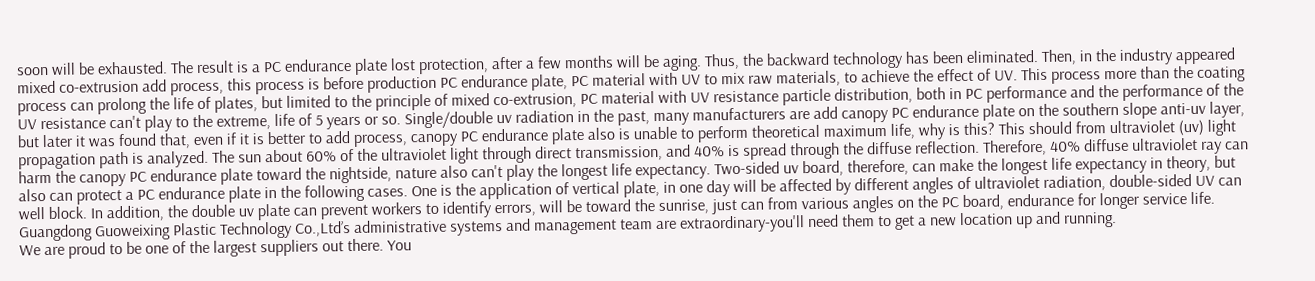soon will be exhausted. The result is a PC endurance plate lost protection, after a few months will be aging. Thus, the backward technology has been eliminated. Then, in the industry appeared mixed co-extrusion add process, this process is before production PC endurance plate, PC material with UV to mix raw materials, to achieve the effect of UV. This process more than the coating process can prolong the life of plates, but limited to the principle of mixed co-extrusion, PC material with UV resistance particle distribution, both in PC performance and the performance of the UV resistance can't play to the extreme, life of 5 years or so. Single/double uv radiation in the past, many manufacturers are add canopy PC endurance plate on the southern slope anti-uv layer, but later it was found that, even if it is better to add process, canopy PC endurance plate also is unable to perform theoretical maximum life, why is this? This should from ultraviolet (uv) light propagation path is analyzed. The sun about 60% of the ultraviolet light through direct transmission, and 40% is spread through the diffuse reflection. Therefore, 40% diffuse ultraviolet ray can harm the canopy PC endurance plate toward the nightside, nature also can't play the longest life expectancy. Two-sided uv board, therefore, can make the longest life expectancy in theory, but also can protect a PC endurance plate in the following cases. One is the application of vertical plate, in one day will be affected by different angles of ultraviolet radiation, double-sided UV can well block. In addition, the double uv plate can prevent workers to identify errors, will be toward the sunrise, just can from various angles on the PC board, endurance for longer service life.
Guangdong Guoweixing Plastic Technology Co.,Ltd’s administrative systems and management team are extraordinary-you'll need them to get a new location up and running.
We are proud to be one of the largest suppliers out there. You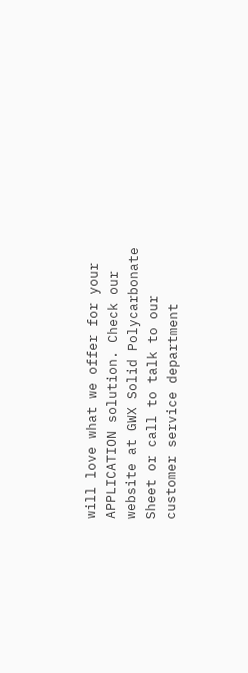will love what we offer for your APPLICATION solution. Check our website at GWX Solid Polycarbonate Sheet or call to talk to our customer service department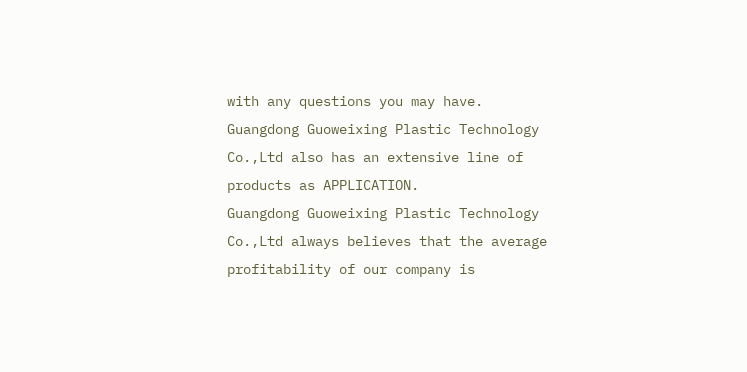with any questions you may have.
Guangdong Guoweixing Plastic Technology Co.,Ltd also has an extensive line of products as APPLICATION.
Guangdong Guoweixing Plastic Technology Co.,Ltd always believes that the average profitability of our company is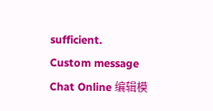sufficient.
Custom message
Chat Online 编辑模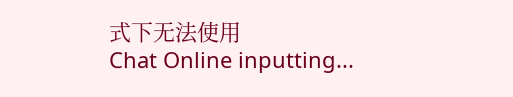式下无法使用
Chat Online inputting...